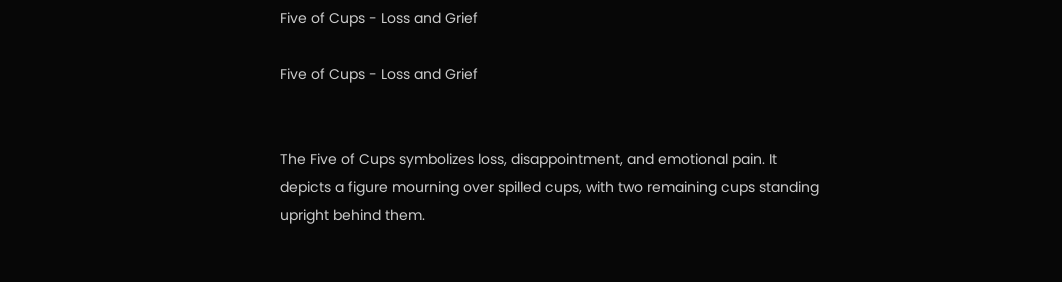Five of Cups - Loss and Grief

Five of Cups - Loss and Grief


The Five of Cups symbolizes loss, disappointment, and emotional pain. It depicts a figure mourning over spilled cups, with two remaining cups standing upright behind them.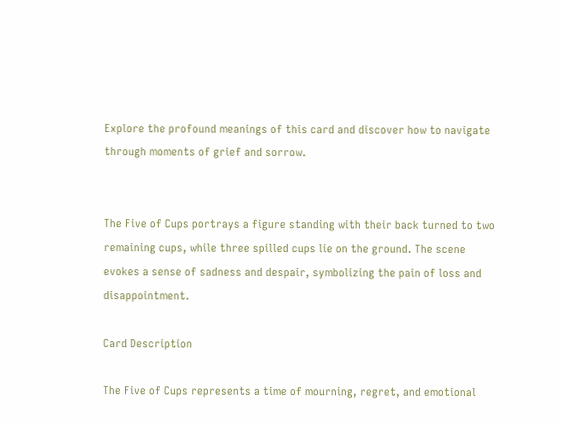Explore the profound meanings of this card and discover how to navigate through moments of grief and sorrow.


The Five of Cups portrays a figure standing with their back turned to two remaining cups, while three spilled cups lie on the ground. The scene evokes a sense of sadness and despair, symbolizing the pain of loss and disappointment.

Card Description

The Five of Cups represents a time of mourning, regret, and emotional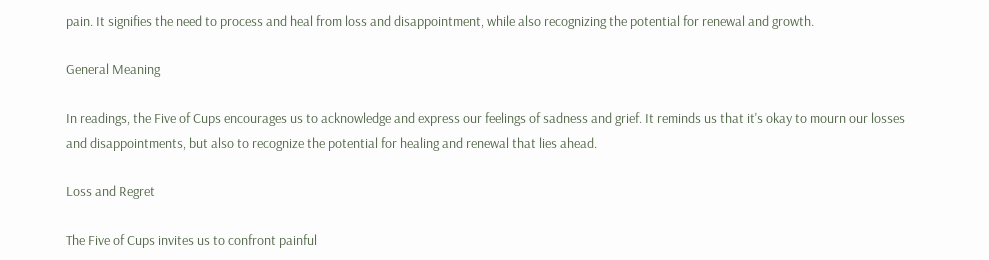pain. It signifies the need to process and heal from loss and disappointment, while also recognizing the potential for renewal and growth.

General Meaning

In readings, the Five of Cups encourages us to acknowledge and express our feelings of sadness and grief. It reminds us that it's okay to mourn our losses and disappointments, but also to recognize the potential for healing and renewal that lies ahead.

Loss and Regret

The Five of Cups invites us to confront painful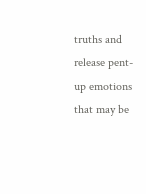truths and release pent-up emotions that may be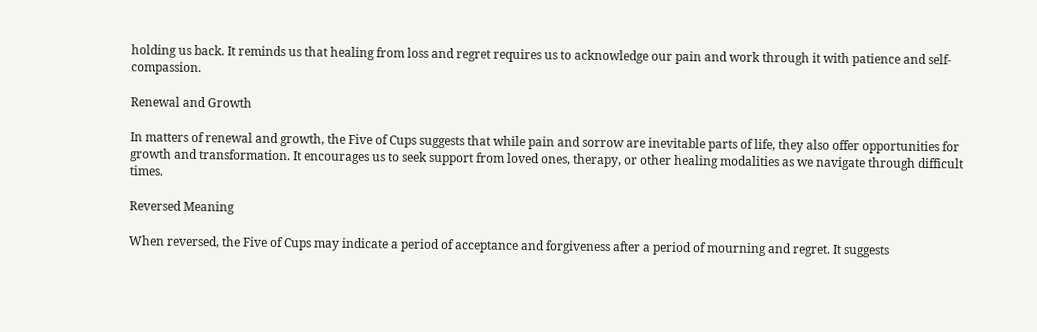holding us back. It reminds us that healing from loss and regret requires us to acknowledge our pain and work through it with patience and self-compassion.

Renewal and Growth

In matters of renewal and growth, the Five of Cups suggests that while pain and sorrow are inevitable parts of life, they also offer opportunities for growth and transformation. It encourages us to seek support from loved ones, therapy, or other healing modalities as we navigate through difficult times.

Reversed Meaning

When reversed, the Five of Cups may indicate a period of acceptance and forgiveness after a period of mourning and regret. It suggests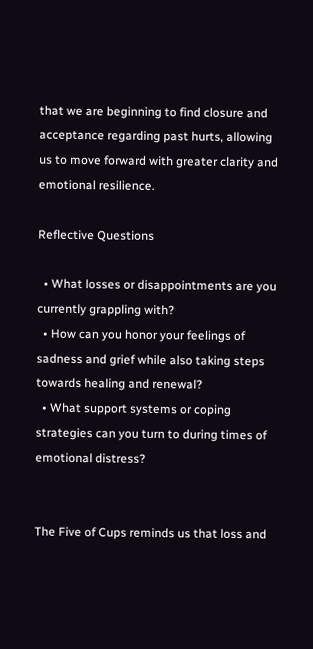that we are beginning to find closure and acceptance regarding past hurts, allowing us to move forward with greater clarity and emotional resilience.

Reflective Questions

  • What losses or disappointments are you currently grappling with?
  • How can you honor your feelings of sadness and grief while also taking steps towards healing and renewal?
  • What support systems or coping strategies can you turn to during times of emotional distress?


The Five of Cups reminds us that loss and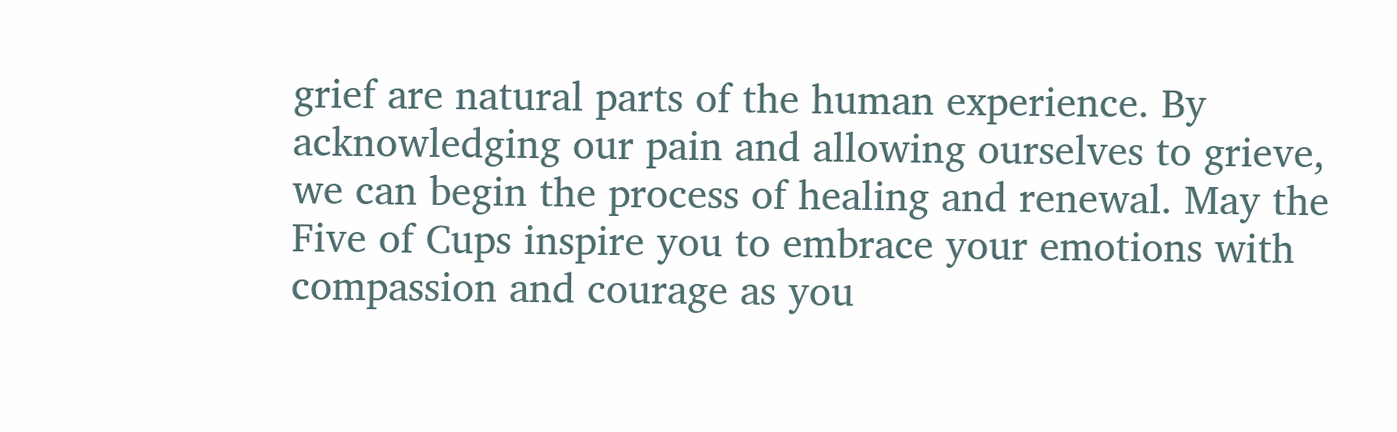grief are natural parts of the human experience. By acknowledging our pain and allowing ourselves to grieve, we can begin the process of healing and renewal. May the Five of Cups inspire you to embrace your emotions with compassion and courage as you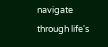navigate through life's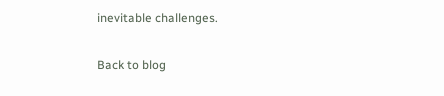inevitable challenges.

Back to blog